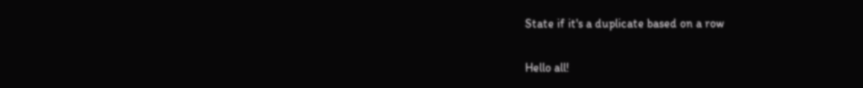State if it's a duplicate based on a row

Hello all!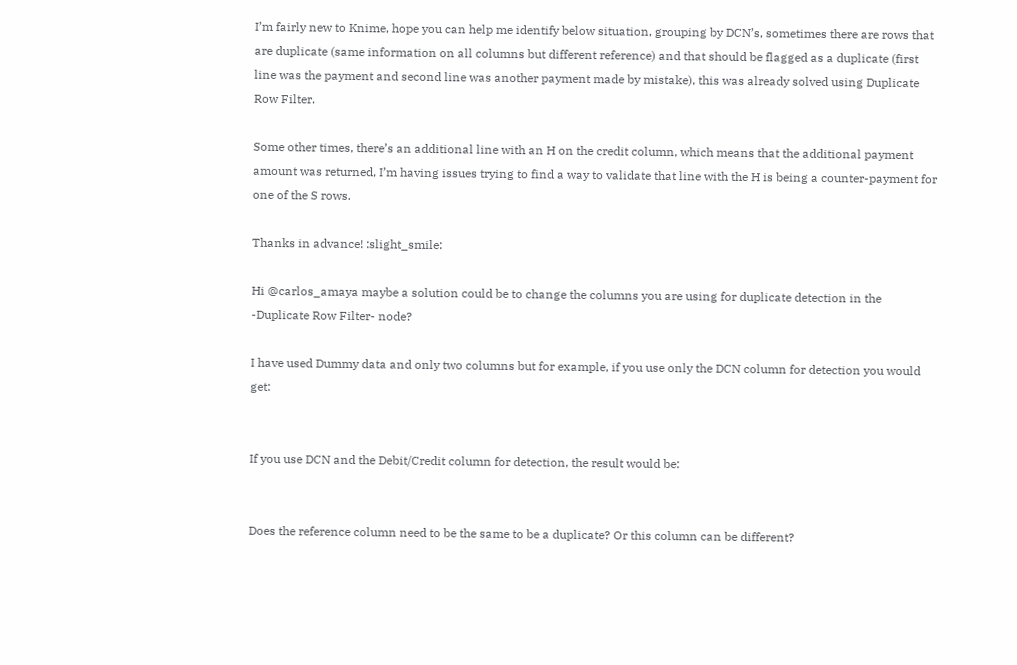I’m fairly new to Knime, hope you can help me identify below situation, grouping by DCN’s, sometimes there are rows that are duplicate (same information on all columns but different reference) and that should be flagged as a duplicate (first line was the payment and second line was another payment made by mistake), this was already solved using Duplicate Row Filter.

Some other times, there’s an additional line with an H on the credit column, which means that the additional payment amount was returned, I’m having issues trying to find a way to validate that line with the H is being a counter-payment for one of the S rows.

Thanks in advance! :slight_smile:

Hi @carlos_amaya maybe a solution could be to change the columns you are using for duplicate detection in the -Duplicate Row Filter- node?

I have used Dummy data and only two columns but for example, if you use only the DCN column for detection you would get:


If you use DCN and the Debit/Credit column for detection, the result would be:


Does the reference column need to be the same to be a duplicate? Or this column can be different?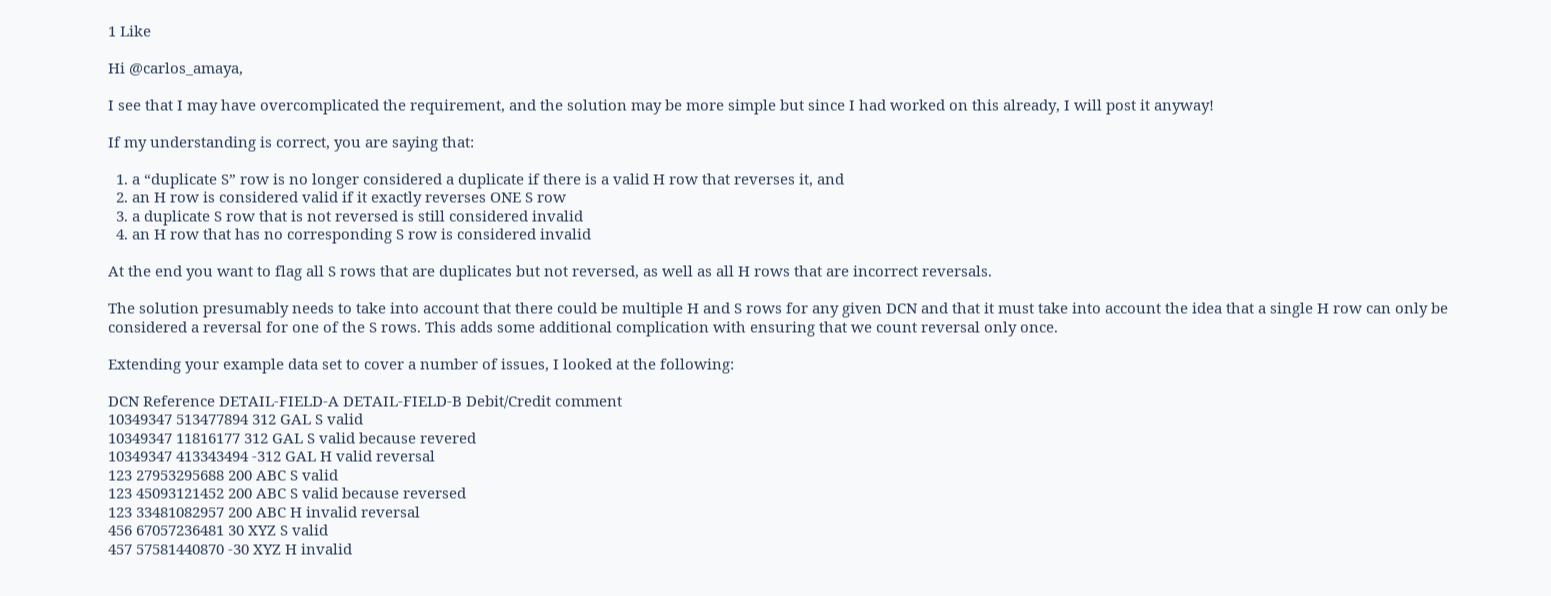1 Like

Hi @carlos_amaya,

I see that I may have overcomplicated the requirement, and the solution may be more simple but since I had worked on this already, I will post it anyway!

If my understanding is correct, you are saying that:

  1. a “duplicate S” row is no longer considered a duplicate if there is a valid H row that reverses it, and
  2. an H row is considered valid if it exactly reverses ONE S row
  3. a duplicate S row that is not reversed is still considered invalid
  4. an H row that has no corresponding S row is considered invalid

At the end you want to flag all S rows that are duplicates but not reversed, as well as all H rows that are incorrect reversals.

The solution presumably needs to take into account that there could be multiple H and S rows for any given DCN and that it must take into account the idea that a single H row can only be considered a reversal for one of the S rows. This adds some additional complication with ensuring that we count reversal only once.

Extending your example data set to cover a number of issues, I looked at the following:

DCN Reference DETAIL-FIELD-A DETAIL-FIELD-B Debit/Credit comment
10349347 513477894 312 GAL S valid
10349347 11816177 312 GAL S valid because revered
10349347 413343494 -312 GAL H valid reversal
123 27953295688 200 ABC S valid
123 45093121452 200 ABC S valid because reversed
123 33481082957 200 ABC H invalid reversal
456 67057236481 30 XYZ S valid
457 57581440870 -30 XYZ H invalid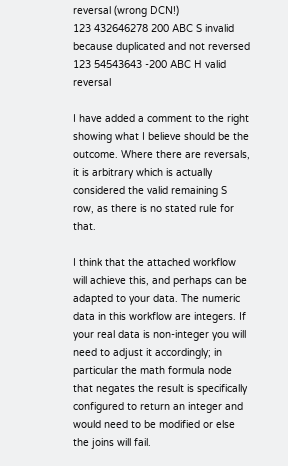reversal (wrong DCN!)
123 432646278 200 ABC S invalid because duplicated and not reversed
123 54543643 -200 ABC H valid reversal

I have added a comment to the right showing what I believe should be the outcome. Where there are reversals, it is arbitrary which is actually considered the valid remaining S row, as there is no stated rule for that.

I think that the attached workflow will achieve this, and perhaps can be adapted to your data. The numeric data in this workflow are integers. If your real data is non-integer you will need to adjust it accordingly; in particular the math formula node that negates the result is specifically configured to return an integer and would need to be modified or else the joins will fail.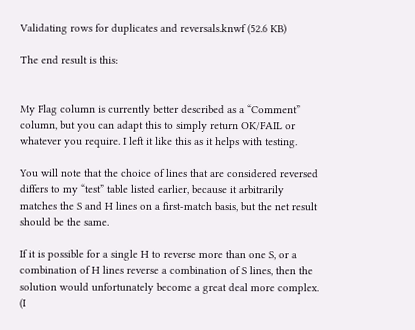Validating rows for duplicates and reversals.knwf (52.6 KB)

The end result is this:


My Flag column is currently better described as a “Comment” column, but you can adapt this to simply return OK/FAIL or whatever you require. I left it like this as it helps with testing.

You will note that the choice of lines that are considered reversed differs to my “test” table listed earlier, because it arbitrarily matches the S and H lines on a first-match basis, but the net result should be the same.

If it is possible for a single H to reverse more than one S, or a combination of H lines reverse a combination of S lines, then the solution would unfortunately become a great deal more complex. (I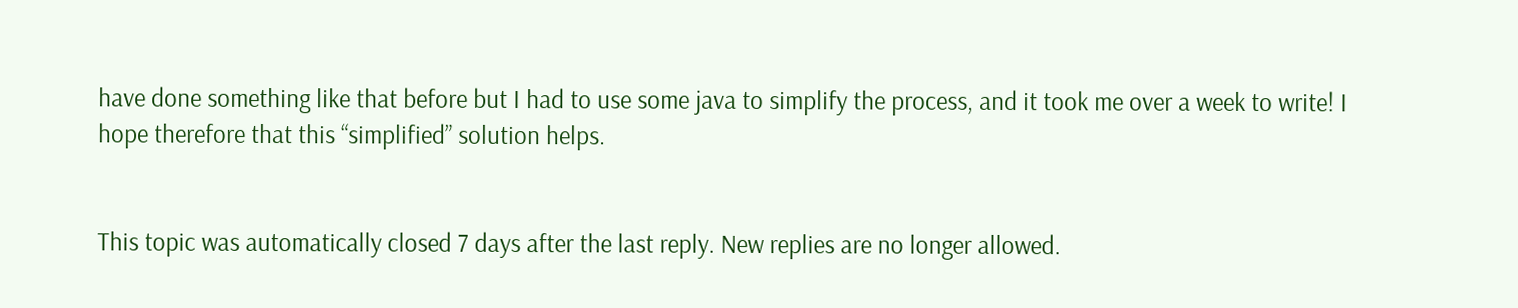have done something like that before but I had to use some java to simplify the process, and it took me over a week to write! I hope therefore that this “simplified” solution helps.


This topic was automatically closed 7 days after the last reply. New replies are no longer allowed.